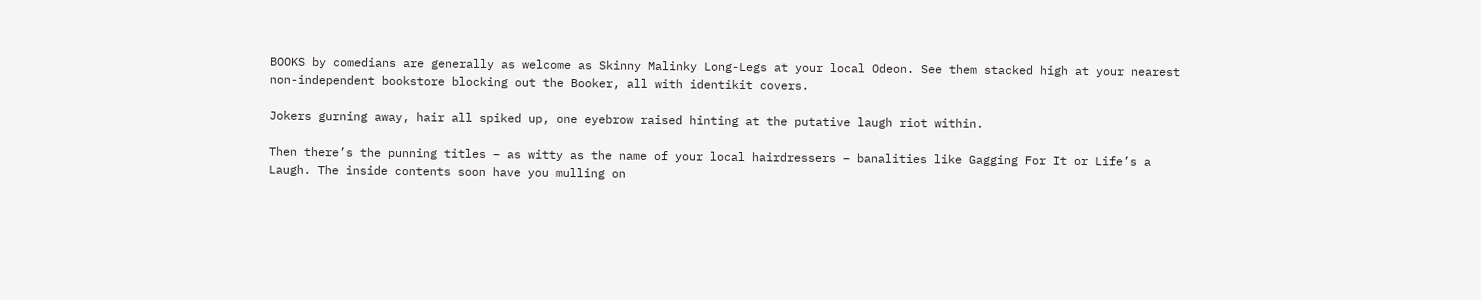BOOKS by comedians are generally as welcome as Skinny Malinky Long-Legs at your local Odeon. See them stacked high at your nearest non-independent bookstore blocking out the Booker, all with identikit covers.

Jokers gurning away, hair all spiked up, one eyebrow raised hinting at the putative laugh riot within.

Then there’s the punning titles – as witty as the name of your local hairdressers – banalities like Gagging For It or Life’s a Laugh. The inside contents soon have you mulling on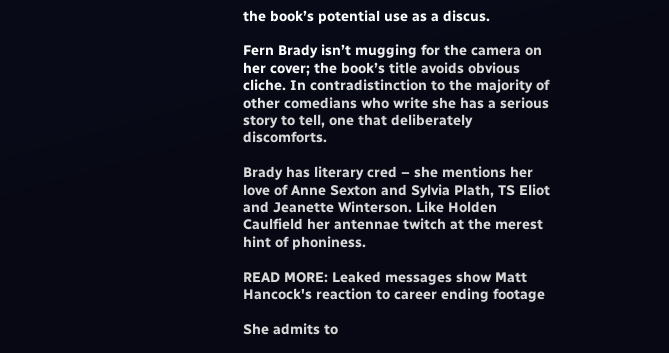the book’s potential use as a discus.

Fern Brady isn’t mugging for the camera on her cover; the book’s title avoids obvious cliche. In contradistinction to the majority of other comedians who write she has a serious story to tell, one that deliberately discomforts.

Brady has literary cred – she mentions her love of Anne Sexton and Sylvia Plath, TS Eliot and Jeanette Winterson. Like Holden Caulfield her antennae twitch at the merest hint of phoniness.

READ MORE: Leaked messages show Matt Hancock's reaction to career ending footage

She admits to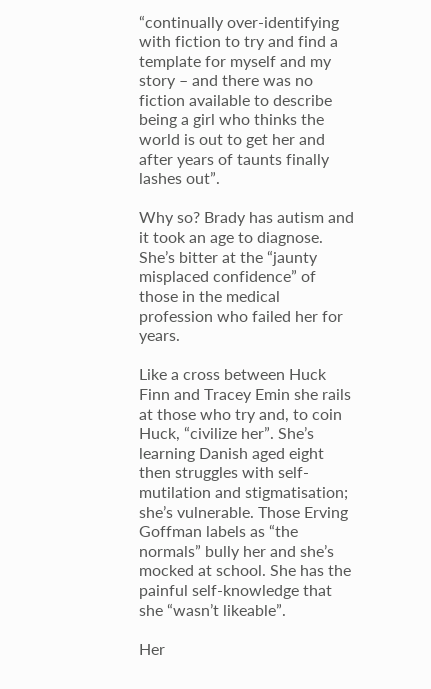“continually over-identifying with fiction to try and find a template for myself and my story – and there was no fiction available to describe being a girl who thinks the world is out to get her and after years of taunts finally lashes out”.

Why so? Brady has autism and it took an age to diagnose. She’s bitter at the “jaunty misplaced confidence” of those in the medical profession who failed her for years.

Like a cross between Huck Finn and Tracey Emin she rails at those who try and, to coin Huck, “civilize her”. She’s learning Danish aged eight then struggles with self-mutilation and stigmatisation; she’s vulnerable. Those Erving Goffman labels as “the normals” bully her and she’s mocked at school. She has the painful self-knowledge that she “wasn’t likeable”.

Her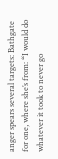anger spears several targets: Bathgate for one, where she’s from: “I would do whatever it took to never go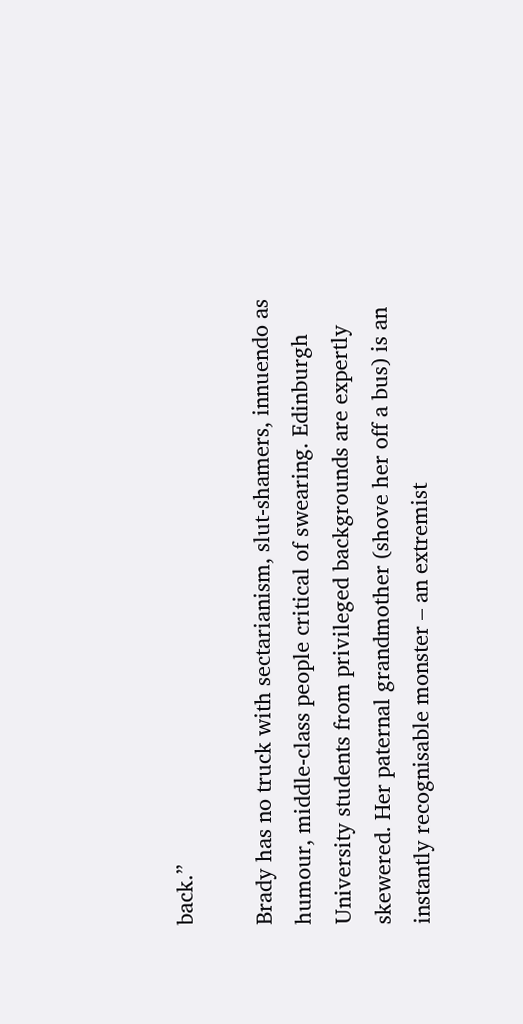back.”

Brady has no truck with sectarianism, slut-shamers, innuendo as humour, middle-class people critical of swearing. Edinburgh University students from privileged backgrounds are expertly skewered. Her paternal grandmother (shove her off a bus) is an instantly recognisable monster – an extremist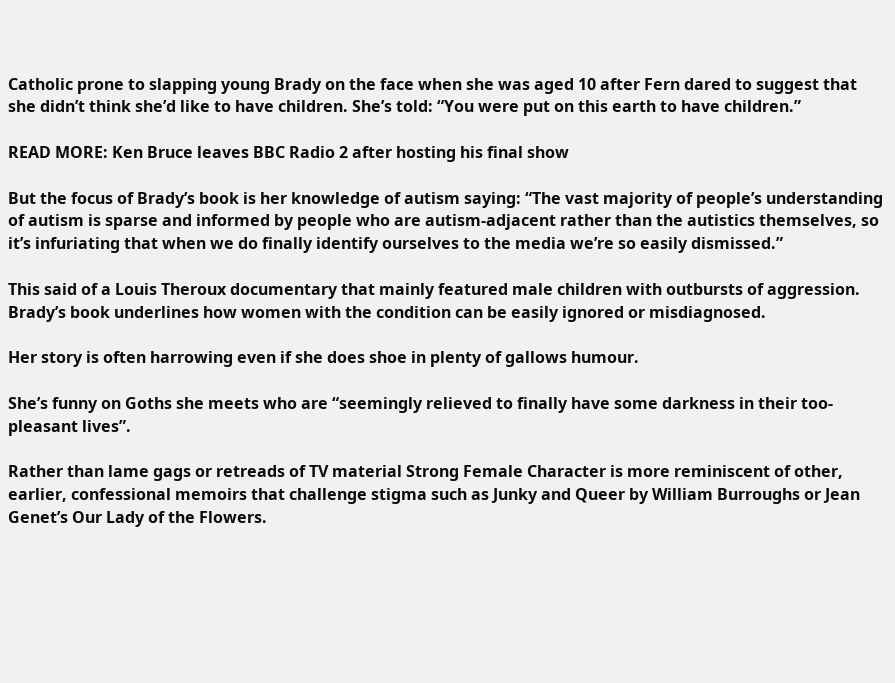Catholic prone to slapping young Brady on the face when she was aged 10 after Fern dared to suggest that she didn’t think she’d like to have children. She’s told: “You were put on this earth to have children.”

READ MORE: Ken Bruce leaves BBC Radio 2 after hosting his final show

But the focus of Brady’s book is her knowledge of autism saying: “The vast majority of people’s understanding of autism is sparse and informed by people who are autism-adjacent rather than the autistics themselves, so it’s infuriating that when we do finally identify ourselves to the media we’re so easily dismissed.”

This said of a Louis Theroux documentary that mainly featured male children with outbursts of aggression. Brady’s book underlines how women with the condition can be easily ignored or misdiagnosed.

Her story is often harrowing even if she does shoe in plenty of gallows humour.

She’s funny on Goths she meets who are “seemingly relieved to finally have some darkness in their too-pleasant lives”.

Rather than lame gags or retreads of TV material Strong Female Character is more reminiscent of other, earlier, confessional memoirs that challenge stigma such as Junky and Queer by William Burroughs or Jean Genet’s Our Lady of the Flowers.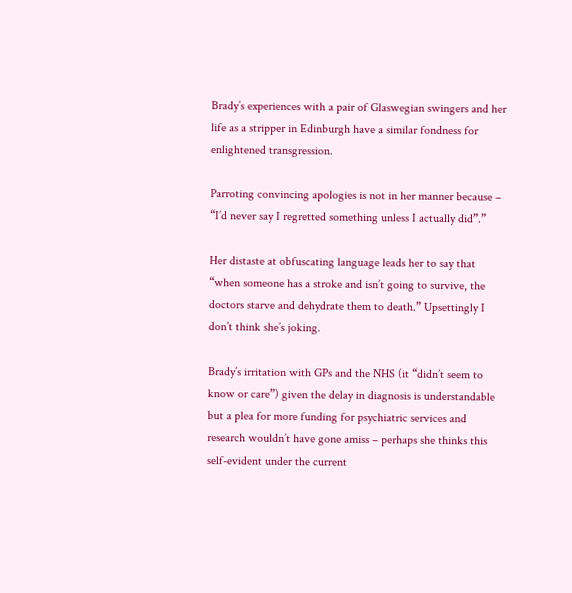Brady’s experiences with a pair of Glaswegian swingers and her life as a stripper in Edinburgh have a similar fondness for enlightened transgression.

Parroting convincing apologies is not in her manner because – “I’d never say I regretted something unless I actually did”.”

Her distaste at obfuscating language leads her to say that “when someone has a stroke and isn’t going to survive, the doctors starve and dehydrate them to death.” Upsettingly I don’t think she’s joking.

Brady’s irritation with GPs and the NHS (it “didn’t seem to know or care”) given the delay in diagnosis is understandable but a plea for more funding for psychiatric services and research wouldn’t have gone amiss – perhaps she thinks this self-evident under the current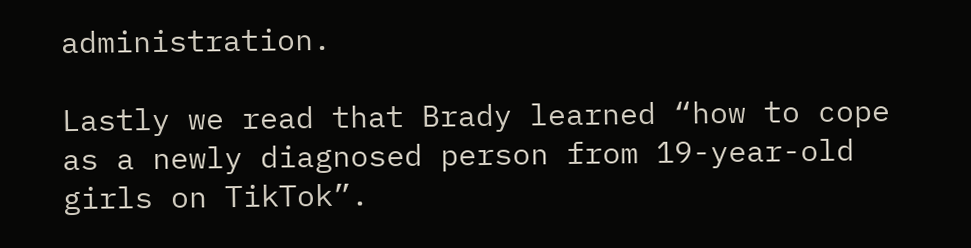administration.

Lastly we read that Brady learned “how to cope as a newly diagnosed person from 19-year-old girls on TikTok”.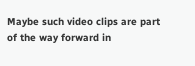Maybe such video clips are part of the way forward in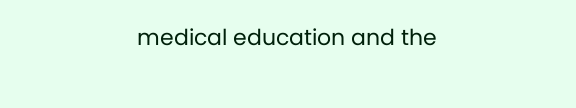medical education and the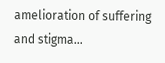amelioration of suffering and stigma…